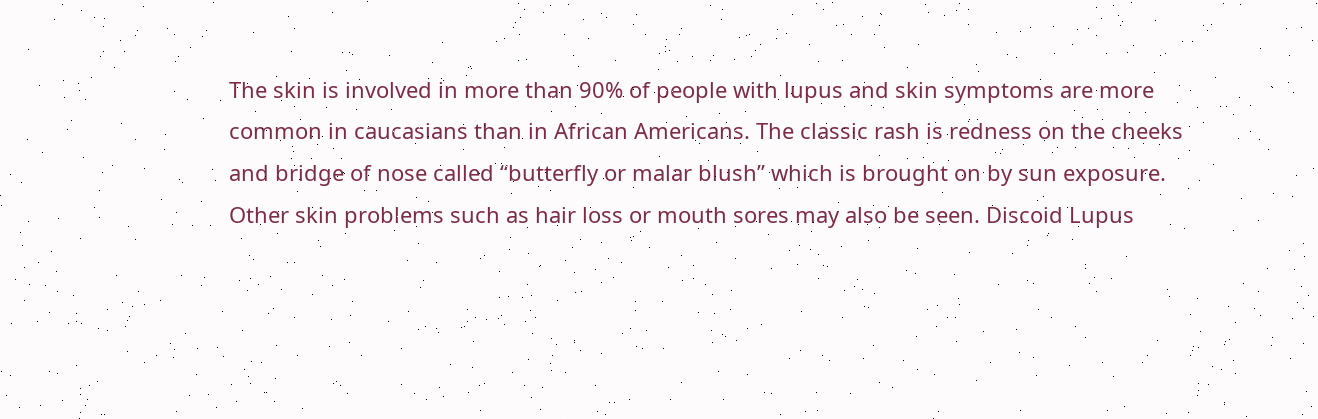The skin is involved in more than 90% of people with lupus and skin symptoms are more common in caucasians than in African Americans. The classic rash is redness on the cheeks and bridge of nose called “butterfly or malar blush” which is brought on by sun exposure. Other skin problems such as hair loss or mouth sores may also be seen. Discoid Lupus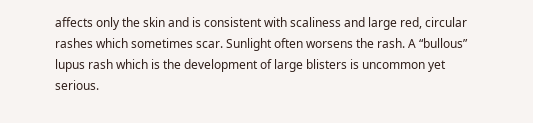affects only the skin and is consistent with scaliness and large red, circular rashes which sometimes scar. Sunlight often worsens the rash. A “bullous” lupus rash which is the development of large blisters is uncommon yet serious.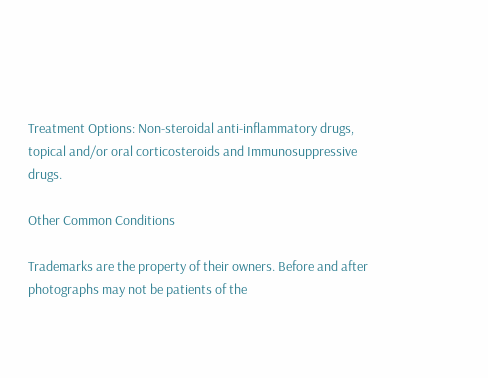Treatment Options: Non-steroidal anti-inflammatory drugs, topical and/or oral corticosteroids and Immunosuppressive drugs.

Other Common Conditions

Trademarks are the property of their owners. Before and after photographs may not be patients of the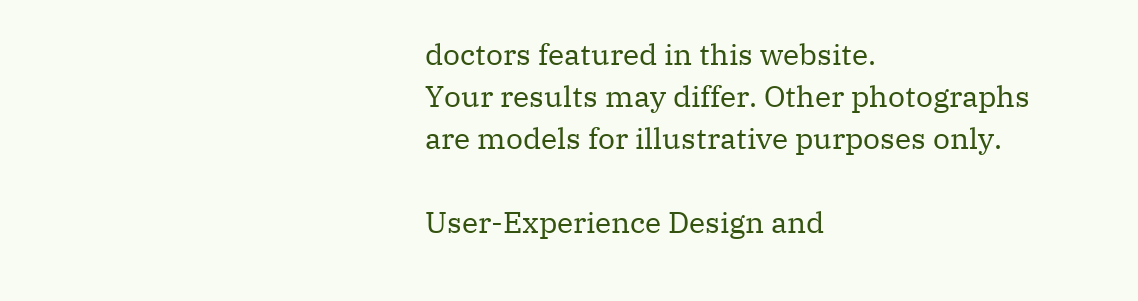doctors featured in this website.
Your results may differ. Other photographs are models for illustrative purposes only.

User-Experience Design and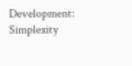Development: Simplexity